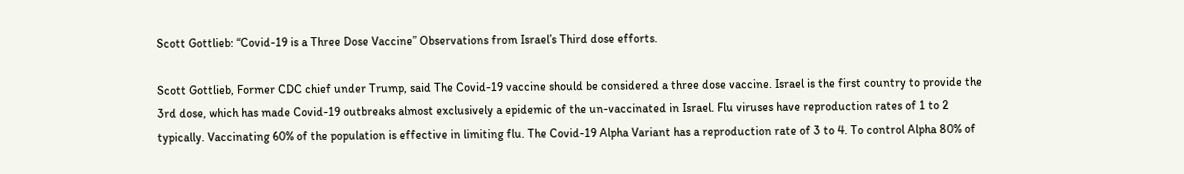Scott Gottlieb: “Covid-19 is a Three Dose Vaccine” Observations from Israel’s Third dose efforts.

Scott Gottlieb, Former CDC chief under Trump, said The Covid-19 vaccine should be considered a three dose vaccine. Israel is the first country to provide the 3rd dose, which has made Covid-19 outbreaks almost exclusively a epidemic of the un-vaccinated in Israel. Flu viruses have reproduction rates of 1 to 2 typically. Vaccinating 60% of the population is effective in limiting flu. The Covid-19 Alpha Variant has a reproduction rate of 3 to 4. To control Alpha 80% of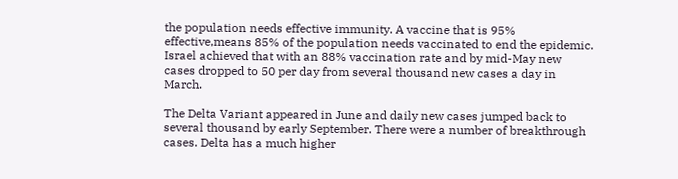the population needs effective immunity. A vaccine that is 95% effective,means 85% of the population needs vaccinated to end the epidemic. Israel achieved that with an 88% vaccination rate and by mid-May new cases dropped to 50 per day from several thousand new cases a day in March.

The Delta Variant appeared in June and daily new cases jumped back to several thousand by early September. There were a number of breakthrough cases. Delta has a much higher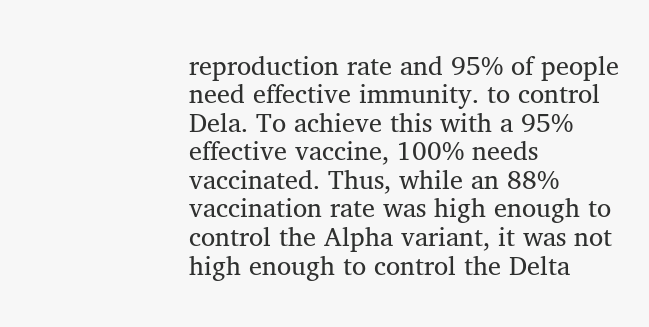reproduction rate and 95% of people need effective immunity. to control Dela. To achieve this with a 95% effective vaccine, 100% needs vaccinated. Thus, while an 88% vaccination rate was high enough to control the Alpha variant, it was not high enough to control the Delta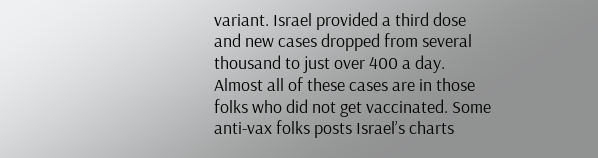variant. Israel provided a third dose and new cases dropped from several thousand to just over 400 a day. Almost all of these cases are in those folks who did not get vaccinated. Some anti-vax folks posts Israel’s charts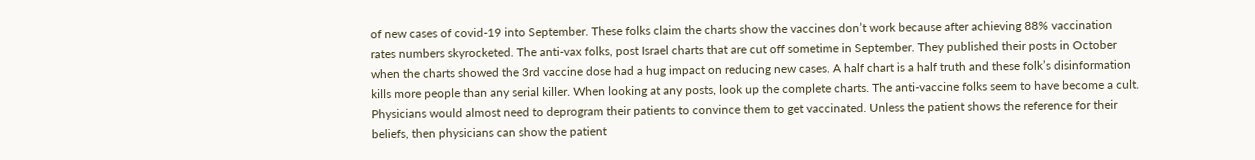of new cases of covid-19 into September. These folks claim the charts show the vaccines don’t work because after achieving 88% vaccination rates numbers skyrocketed. The anti-vax folks, post Israel charts that are cut off sometime in September. They published their posts in October when the charts showed the 3rd vaccine dose had a hug impact on reducing new cases. A half chart is a half truth and these folk’s disinformation kills more people than any serial killer. When looking at any posts, look up the complete charts. The anti-vaccine folks seem to have become a cult. Physicians would almost need to deprogram their patients to convince them to get vaccinated. Unless the patient shows the reference for their beliefs, then physicians can show the patient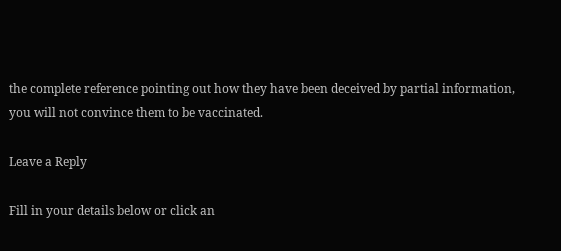the complete reference pointing out how they have been deceived by partial information, you will not convince them to be vaccinated.

Leave a Reply

Fill in your details below or click an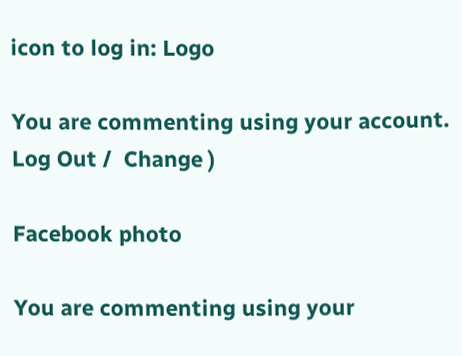icon to log in: Logo

You are commenting using your account. Log Out /  Change )

Facebook photo

You are commenting using your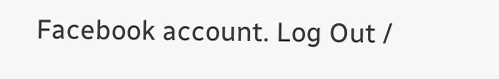Facebook account. Log Out /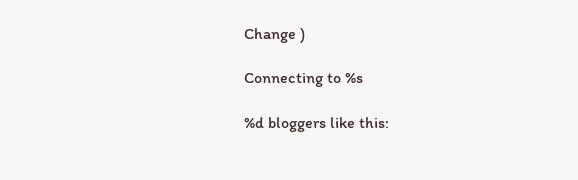Change )

Connecting to %s

%d bloggers like this: